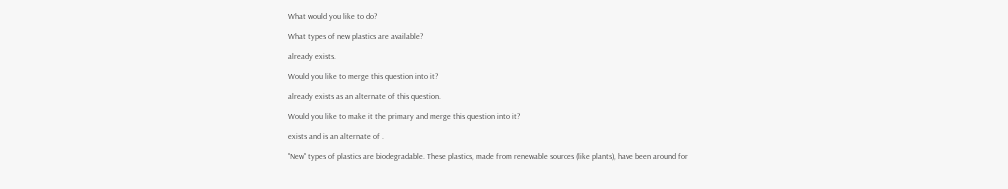What would you like to do?

What types of new plastics are available?

already exists.

Would you like to merge this question into it?

already exists as an alternate of this question.

Would you like to make it the primary and merge this question into it?

exists and is an alternate of .

"New" types of plastics are biodegradable. These plastics, made from renewable sources (like plants), have been around for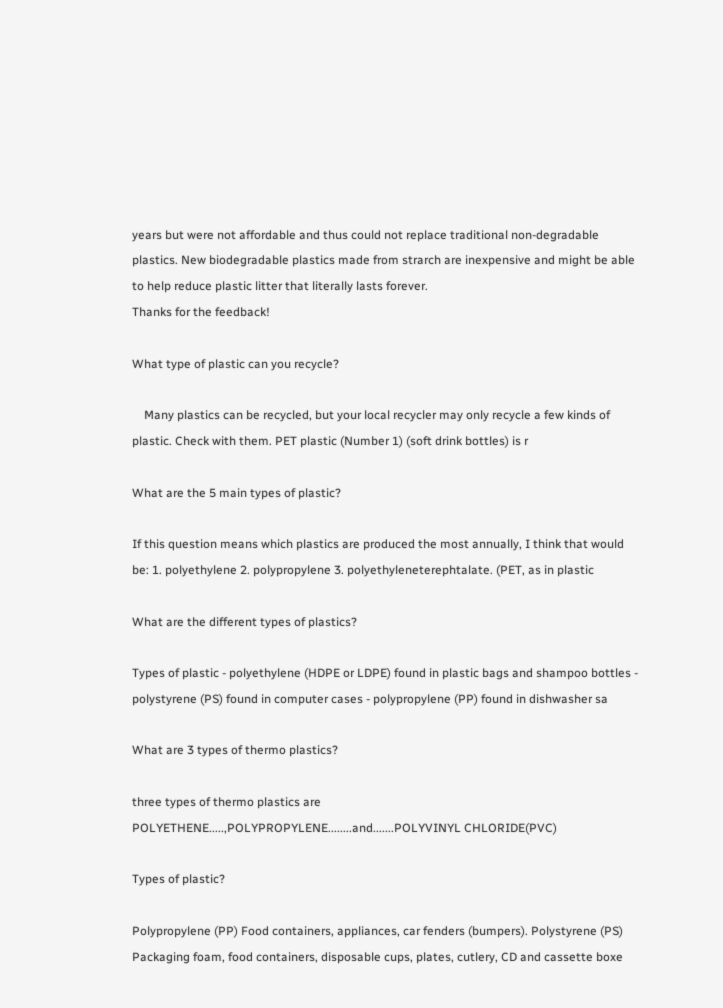years but were not affordable and thus could not replace traditional non-degradable plastics. New biodegradable plastics made from strarch are inexpensive and might be able to help reduce plastic litter that literally lasts forever.
Thanks for the feedback!

What type of plastic can you recycle?

    Many plastics can be recycled, but your local recycler may only recycle a few kinds of plastic. Check with them. PET plastic (Number 1) (soft drink bottles) is r

What are the 5 main types of plastic?

If this question means which plastics are produced the most annually, I think that would be: 1. polyethylene 2. polypropylene 3. polyethyleneterephtalate. (PET, as in plastic

What are the different types of plastics?

Types of plastic - polyethylene (HDPE or LDPE) found in plastic bags and shampoo bottles - polystyrene (PS) found in computer cases - polypropylene (PP) found in dishwasher sa

What are 3 types of thermo plastics?

three types of thermo plastics are POLYETHENE.....,POLYPROPYLENE........and.......POLYVINYL CHLORIDE(PVC)

Types of plastic?

Polypropylene (PP) Food containers, appliances, car fenders (bumpers). Polystyrene (PS) Packaging foam, food containers, disposable cups, plates, cutlery, CD and cassette boxe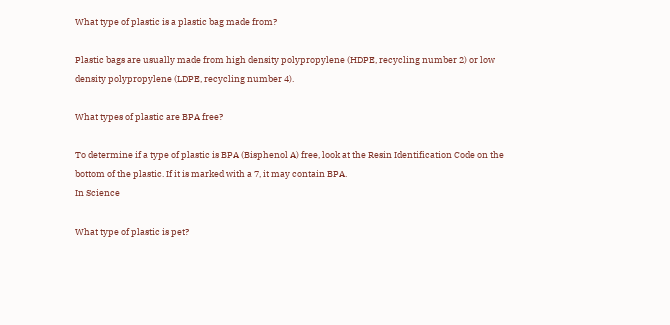What type of plastic is a plastic bag made from?

Plastic bags are usually made from high density polypropylene (HDPE, recycling number 2) or low density polypropylene (LDPE, recycling number 4).

What types of plastic are BPA free?

To determine if a type of plastic is BPA (Bisphenol A) free, look at the Resin Identification Code on the bottom of the plastic. If it is marked with a 7, it may contain BPA.
In Science

What type of plastic is pet?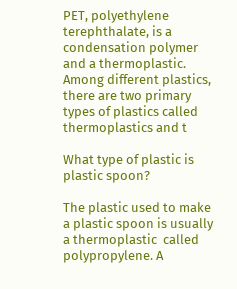PET, polyethylene terephthalate, is a condensation polymer and a thermoplastic. Among different plastics, there are two primary types of plastics called thermoplastics and t

What type of plastic is plastic spoon?

The plastic used to make a plastic spoon is usually a thermoplastic  called polypropylene. A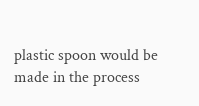plastic spoon would be made in the process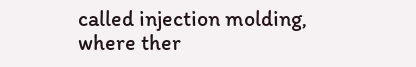called injection molding, where ther